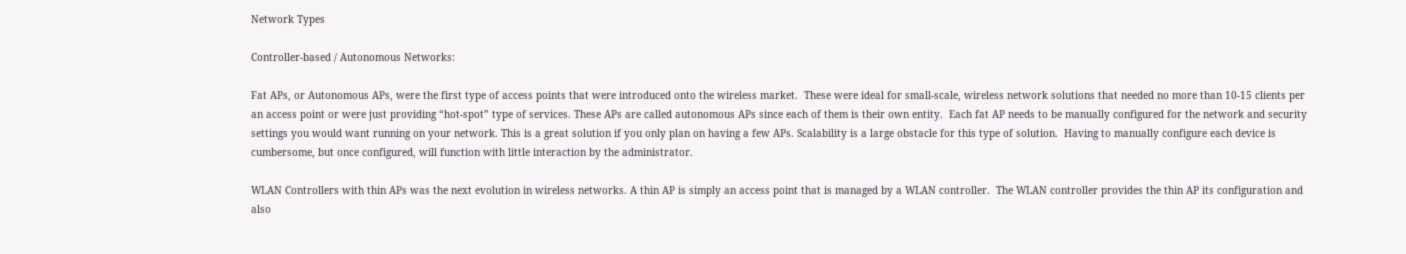Network Types

Controller-based / Autonomous Networks:

Fat APs, or Autonomous APs, were the first type of access points that were introduced onto the wireless market.  These were ideal for small-scale, wireless network solutions that needed no more than 10-15 clients per an access point or were just providing “hot-spot” type of services. These APs are called autonomous APs since each of them is their own entity.  Each fat AP needs to be manually configured for the network and security settings you would want running on your network. This is a great solution if you only plan on having a few APs. Scalability is a large obstacle for this type of solution.  Having to manually configure each device is cumbersome, but once configured, will function with little interaction by the administrator.

WLAN Controllers with thin APs was the next evolution in wireless networks. A thin AP is simply an access point that is managed by a WLAN controller.  The WLAN controller provides the thin AP its configuration and also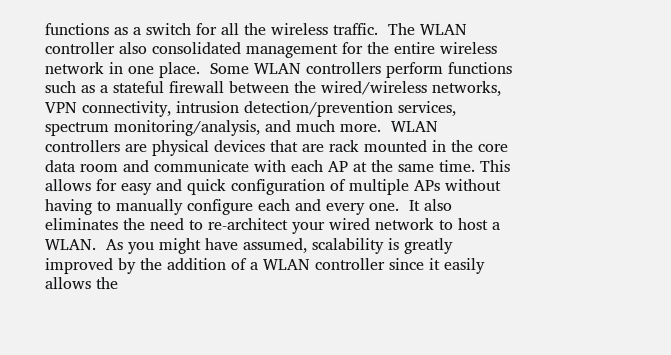functions as a switch for all the wireless traffic.  The WLAN controller also consolidated management for the entire wireless network in one place.  Some WLAN controllers perform functions such as a stateful firewall between the wired/wireless networks, VPN connectivity, intrusion detection/prevention services, spectrum monitoring/analysis, and much more.  WLAN controllers are physical devices that are rack mounted in the core data room and communicate with each AP at the same time. This allows for easy and quick configuration of multiple APs without having to manually configure each and every one.  It also eliminates the need to re-architect your wired network to host a WLAN.  As you might have assumed, scalability is greatly improved by the addition of a WLAN controller since it easily allows the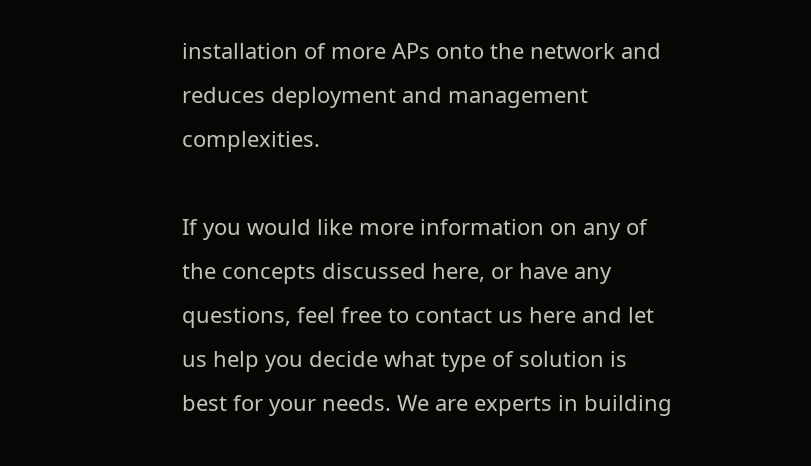installation of more APs onto the network and reduces deployment and management complexities.

If you would like more information on any of the concepts discussed here, or have any questions, feel free to contact us here and let us help you decide what type of solution is best for your needs. We are experts in building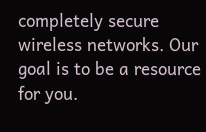completely secure wireless networks. Our goal is to be a resource for you.